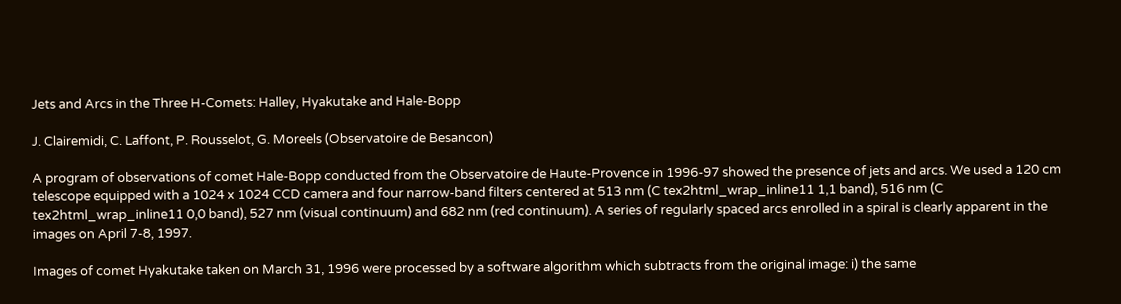Jets and Arcs in the Three H-Comets: Halley, Hyakutake and Hale-Bopp

J. Clairemidi, C. Laffont, P. Rousselot, G. Moreels (Observatoire de Besancon)

A program of observations of comet Hale-Bopp conducted from the Observatoire de Haute-Provence in 1996-97 showed the presence of jets and arcs. We used a 120 cm telescope equipped with a 1024 x 1024 CCD camera and four narrow-band filters centered at 513 nm (C tex2html_wrap_inline11 1,1 band), 516 nm (C tex2html_wrap_inline11 0,0 band), 527 nm (visual continuum) and 682 nm (red continuum). A series of regularly spaced arcs enrolled in a spiral is clearly apparent in the images on April 7-8, 1997.

Images of comet Hyakutake taken on March 31, 1996 were processed by a software algorithm which subtracts from the original image: i) the same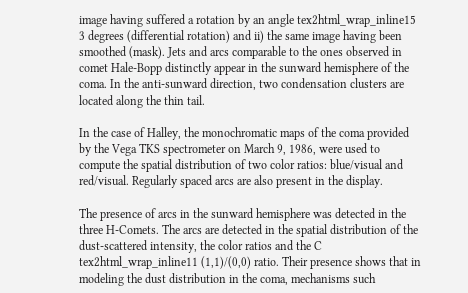image having suffered a rotation by an angle tex2html_wrap_inline15 3 degrees (differential rotation) and ii) the same image having been smoothed (mask). Jets and arcs comparable to the ones observed in comet Hale-Bopp distinctly appear in the sunward hemisphere of the coma. In the anti-sunward direction, two condensation clusters are located along the thin tail.

In the case of Halley, the monochromatic maps of the coma provided by the Vega TKS spectrometer on March 9, 1986, were used to compute the spatial distribution of two color ratios: blue/visual and red/visual. Regularly spaced arcs are also present in the display.

The presence of arcs in the sunward hemisphere was detected in the three H-Comets. The arcs are detected in the spatial distribution of the dust-scattered intensity, the color ratios and the C tex2html_wrap_inline11 (1,1)/(0,0) ratio. Their presence shows that in modeling the dust distribution in the coma, mechanisms such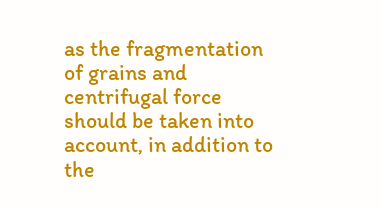as the fragmentation of grains and centrifugal force should be taken into account, in addition to the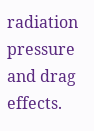radiation pressure and drag effects.